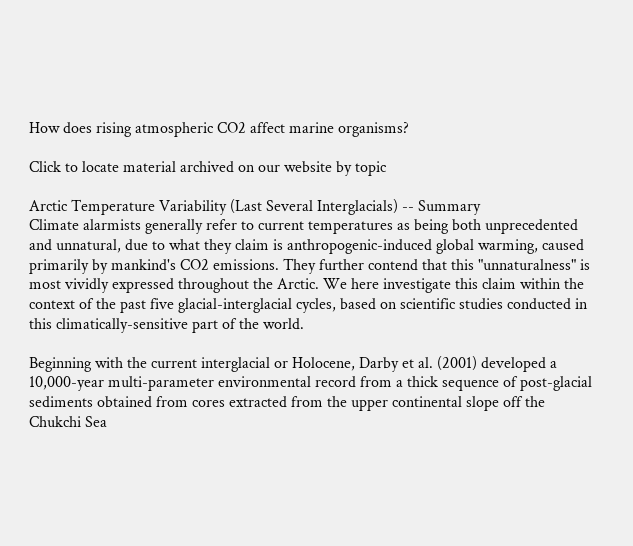How does rising atmospheric CO2 affect marine organisms?

Click to locate material archived on our website by topic

Arctic Temperature Variability (Last Several Interglacials) -- Summary
Climate alarmists generally refer to current temperatures as being both unprecedented and unnatural, due to what they claim is anthropogenic-induced global warming, caused primarily by mankind's CO2 emissions. They further contend that this "unnaturalness" is most vividly expressed throughout the Arctic. We here investigate this claim within the context of the past five glacial-interglacial cycles, based on scientific studies conducted in this climatically-sensitive part of the world.

Beginning with the current interglacial or Holocene, Darby et al. (2001) developed a 10,000-year multi-parameter environmental record from a thick sequence of post-glacial sediments obtained from cores extracted from the upper continental slope off the Chukchi Sea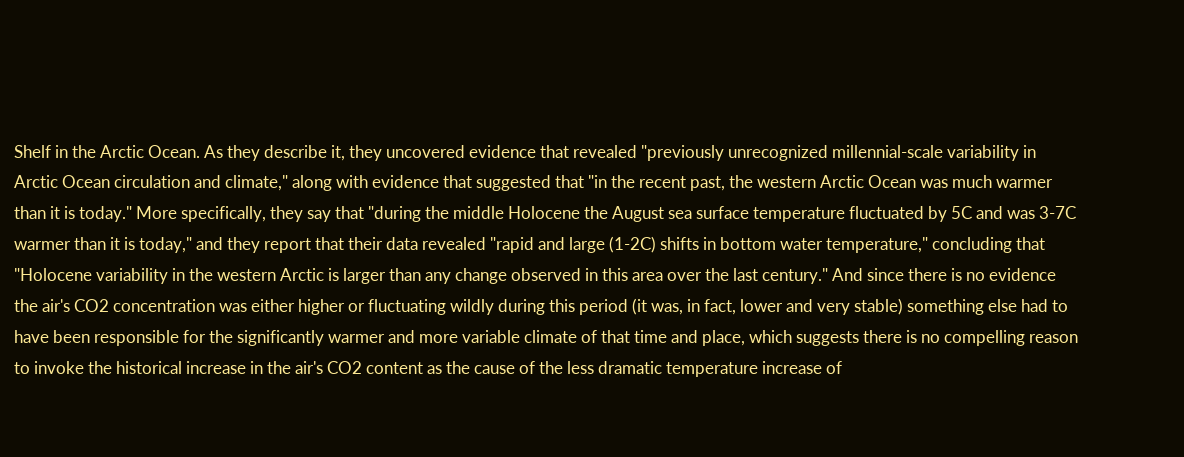Shelf in the Arctic Ocean. As they describe it, they uncovered evidence that revealed "previously unrecognized millennial-scale variability in Arctic Ocean circulation and climate," along with evidence that suggested that "in the recent past, the western Arctic Ocean was much warmer than it is today." More specifically, they say that "during the middle Holocene the August sea surface temperature fluctuated by 5C and was 3-7C warmer than it is today," and they report that their data revealed "rapid and large (1-2C) shifts in bottom water temperature," concluding that "Holocene variability in the western Arctic is larger than any change observed in this area over the last century." And since there is no evidence the air's CO2 concentration was either higher or fluctuating wildly during this period (it was, in fact, lower and very stable) something else had to have been responsible for the significantly warmer and more variable climate of that time and place, which suggests there is no compelling reason to invoke the historical increase in the air's CO2 content as the cause of the less dramatic temperature increase of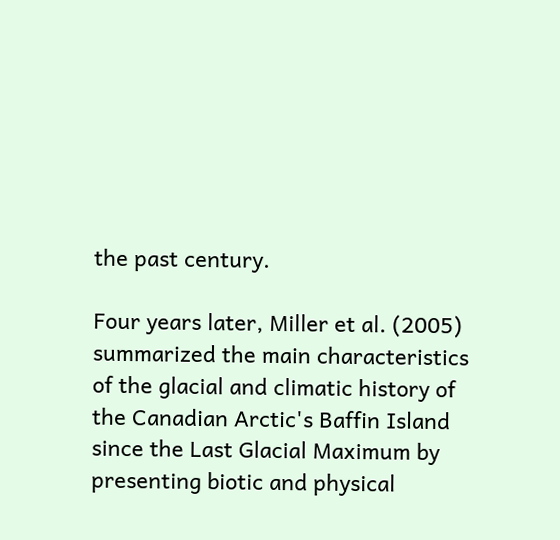the past century.

Four years later, Miller et al. (2005) summarized the main characteristics of the glacial and climatic history of the Canadian Arctic's Baffin Island since the Last Glacial Maximum by presenting biotic and physical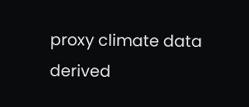proxy climate data derived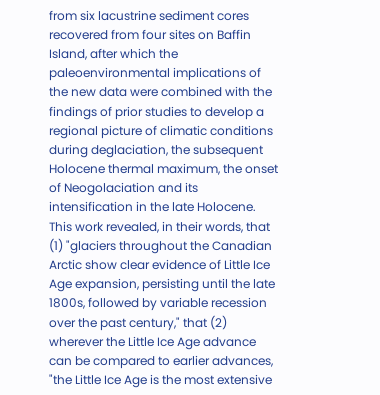from six lacustrine sediment cores recovered from four sites on Baffin Island, after which the paleoenvironmental implications of the new data were combined with the findings of prior studies to develop a regional picture of climatic conditions during deglaciation, the subsequent Holocene thermal maximum, the onset of Neogolaciation and its intensification in the late Holocene. This work revealed, in their words, that (1) "glaciers throughout the Canadian Arctic show clear evidence of Little Ice Age expansion, persisting until the late 1800s, followed by variable recession over the past century," that (2) wherever the Little Ice Age advance can be compared to earlier advances, "the Little Ice Age is the most extensive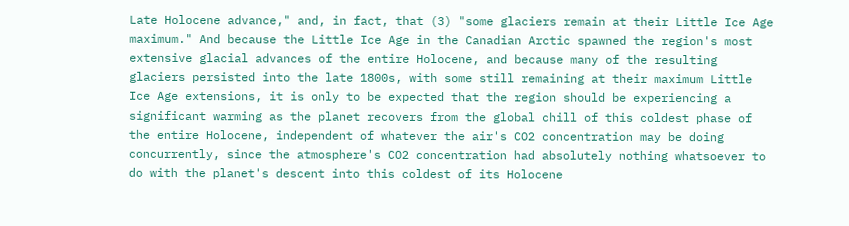Late Holocene advance," and, in fact, that (3) "some glaciers remain at their Little Ice Age maximum." And because the Little Ice Age in the Canadian Arctic spawned the region's most extensive glacial advances of the entire Holocene, and because many of the resulting glaciers persisted into the late 1800s, with some still remaining at their maximum Little Ice Age extensions, it is only to be expected that the region should be experiencing a significant warming as the planet recovers from the global chill of this coldest phase of the entire Holocene, independent of whatever the air's CO2 concentration may be doing concurrently, since the atmosphere's CO2 concentration had absolutely nothing whatsoever to do with the planet's descent into this coldest of its Holocene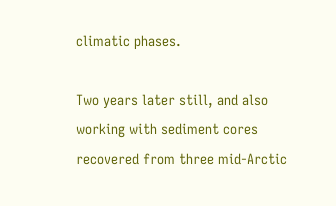climatic phases.

Two years later still, and also working with sediment cores recovered from three mid-Arctic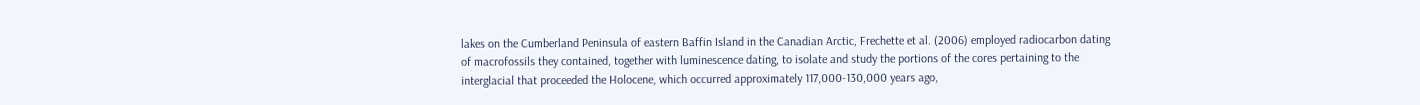lakes on the Cumberland Peninsula of eastern Baffin Island in the Canadian Arctic, Frechette et al. (2006) employed radiocarbon dating of macrofossils they contained, together with luminescence dating, to isolate and study the portions of the cores pertaining to the interglacial that proceeded the Holocene, which occurred approximately 117,000-130,000 years ago,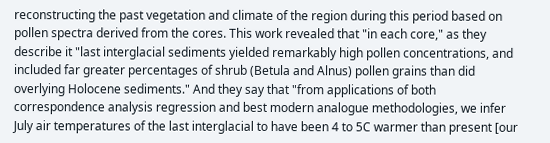reconstructing the past vegetation and climate of the region during this period based on pollen spectra derived from the cores. This work revealed that "in each core," as they describe it "last interglacial sediments yielded remarkably high pollen concentrations, and included far greater percentages of shrub (Betula and Alnus) pollen grains than did overlying Holocene sediments." And they say that "from applications of both correspondence analysis regression and best modern analogue methodologies, we infer July air temperatures of the last interglacial to have been 4 to 5C warmer than present [our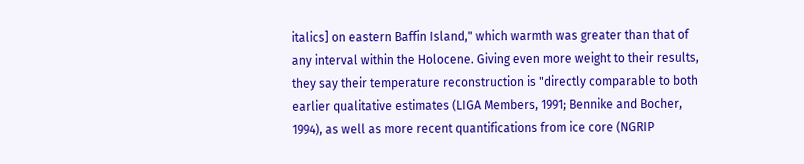italics] on eastern Baffin Island," which warmth was greater than that of any interval within the Holocene. Giving even more weight to their results, they say their temperature reconstruction is "directly comparable to both earlier qualitative estimates (LIGA Members, 1991; Bennike and Bocher, 1994), as well as more recent quantifications from ice core (NGRIP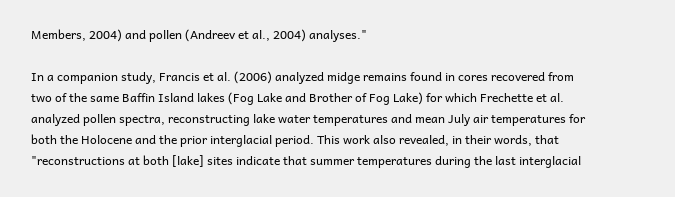Members, 2004) and pollen (Andreev et al., 2004) analyses."

In a companion study, Francis et al. (2006) analyzed midge remains found in cores recovered from two of the same Baffin Island lakes (Fog Lake and Brother of Fog Lake) for which Frechette et al. analyzed pollen spectra, reconstructing lake water temperatures and mean July air temperatures for both the Holocene and the prior interglacial period. This work also revealed, in their words, that "reconstructions at both [lake] sites indicate that summer temperatures during the last interglacial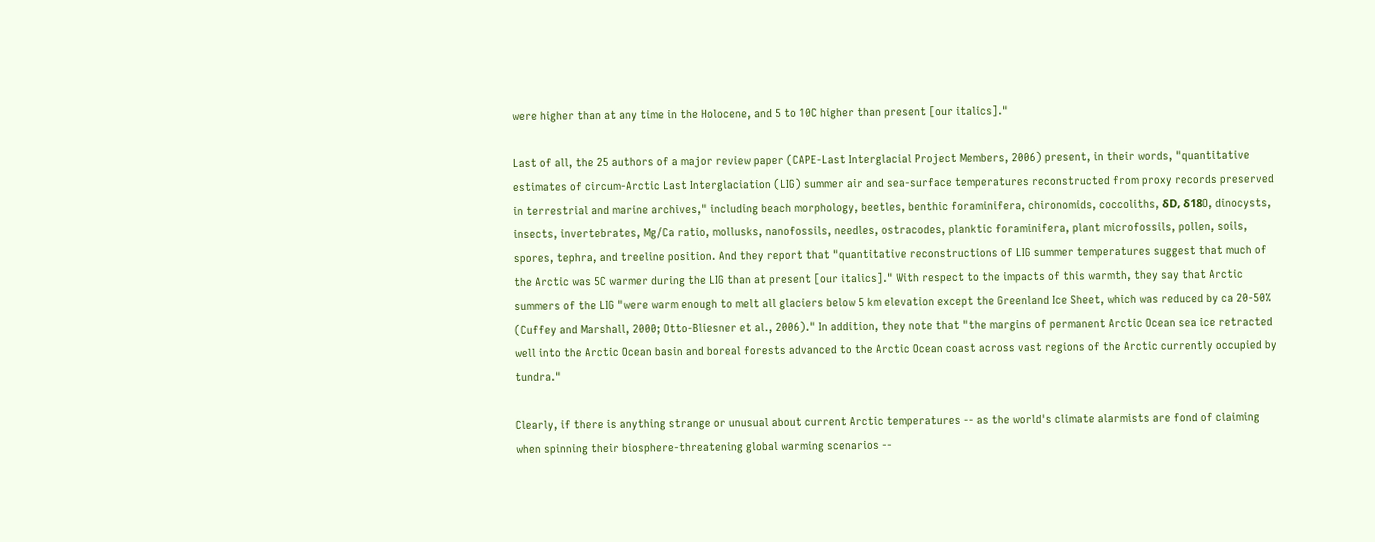were higher than at any time in the Holocene, and 5 to 10C higher than present [our italics]."

Last of all, the 25 authors of a major review paper (CAPE-Last Interglacial Project Members, 2006) present, in their words, "quantitative estimates of circum-Arctic Last Interglaciation (LIG) summer air and sea-surface temperatures reconstructed from proxy records preserved in terrestrial and marine archives," including beach morphology, beetles, benthic foraminifera, chironomids, coccoliths, δD, δ18O, dinocysts, insects, invertebrates, Mg/Ca ratio, mollusks, nanofossils, needles, ostracodes, planktic foraminifera, plant microfossils, pollen, soils, spores, tephra, and treeline position. And they report that "quantitative reconstructions of LIG summer temperatures suggest that much of the Arctic was 5C warmer during the LIG than at present [our italics]." With respect to the impacts of this warmth, they say that Arctic summers of the LIG "were warm enough to melt all glaciers below 5 km elevation except the Greenland Ice Sheet, which was reduced by ca 20-50% (Cuffey and Marshall, 2000; Otto-Bliesner et al., 2006)." In addition, they note that "the margins of permanent Arctic Ocean sea ice retracted well into the Arctic Ocean basin and boreal forests advanced to the Arctic Ocean coast across vast regions of the Arctic currently occupied by tundra."

Clearly, if there is anything strange or unusual about current Arctic temperatures -- as the world's climate alarmists are fond of claiming when spinning their biosphere-threatening global warming scenarios --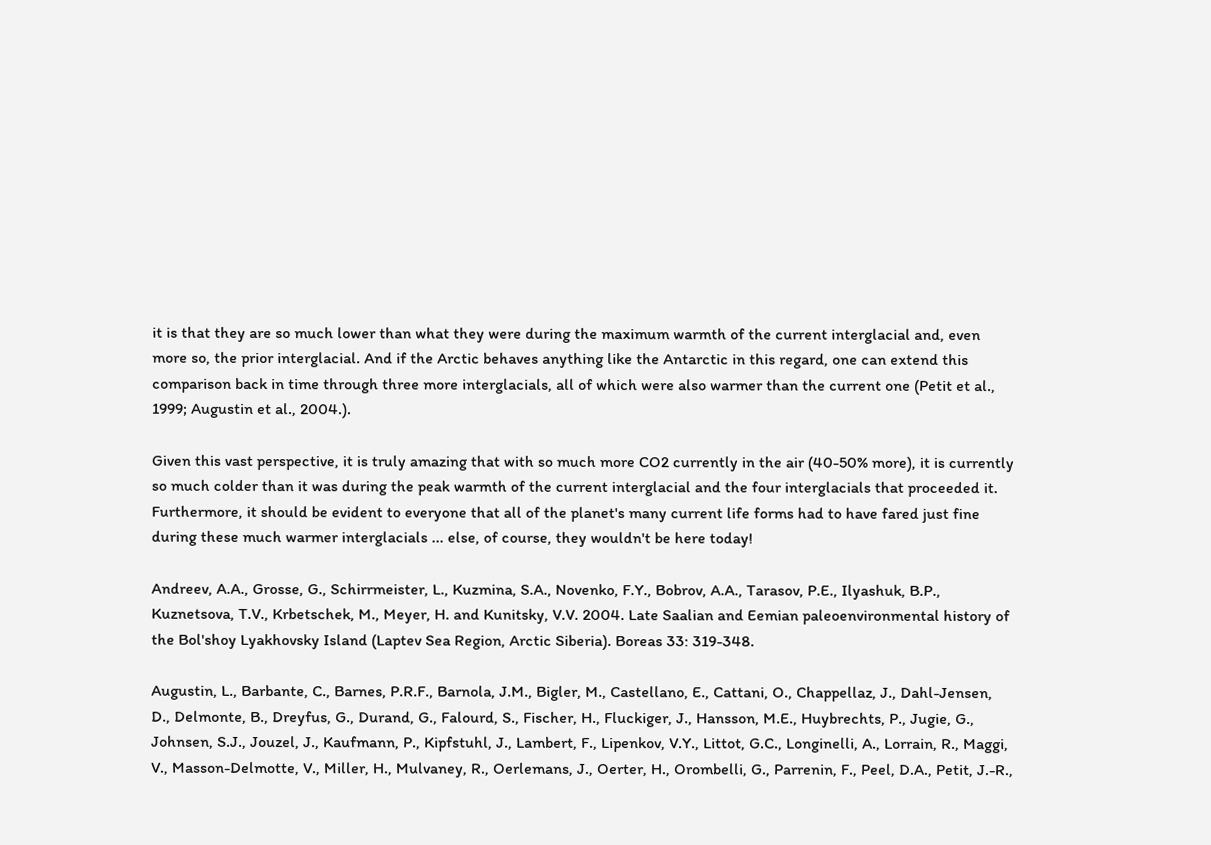it is that they are so much lower than what they were during the maximum warmth of the current interglacial and, even more so, the prior interglacial. And if the Arctic behaves anything like the Antarctic in this regard, one can extend this comparison back in time through three more interglacials, all of which were also warmer than the current one (Petit et al., 1999; Augustin et al., 2004.).

Given this vast perspective, it is truly amazing that with so much more CO2 currently in the air (40-50% more), it is currently so much colder than it was during the peak warmth of the current interglacial and the four interglacials that proceeded it. Furthermore, it should be evident to everyone that all of the planet's many current life forms had to have fared just fine during these much warmer interglacials ... else, of course, they wouldn't be here today!

Andreev, A.A., Grosse, G., Schirrmeister, L., Kuzmina, S.A., Novenko, F.Y., Bobrov, A.A., Tarasov, P.E., Ilyashuk, B.P., Kuznetsova, T.V., Krbetschek, M., Meyer, H. and Kunitsky, V.V. 2004. Late Saalian and Eemian paleoenvironmental history of the Bol'shoy Lyakhovsky Island (Laptev Sea Region, Arctic Siberia). Boreas 33: 319-348.

Augustin, L., Barbante, C., Barnes, P.R.F., Barnola, J.M., Bigler, M., Castellano, E., Cattani, O., Chappellaz, J., Dahl-Jensen, D., Delmonte, B., Dreyfus, G., Durand, G., Falourd, S., Fischer, H., Fluckiger, J., Hansson, M.E., Huybrechts, P., Jugie, G., Johnsen, S.J., Jouzel, J., Kaufmann, P., Kipfstuhl, J., Lambert, F., Lipenkov, V.Y., Littot, G.C., Longinelli, A., Lorrain, R., Maggi, V., Masson-Delmotte, V., Miller, H., Mulvaney, R., Oerlemans, J., Oerter, H., Orombelli, G., Parrenin, F., Peel, D.A., Petit, J.-R.,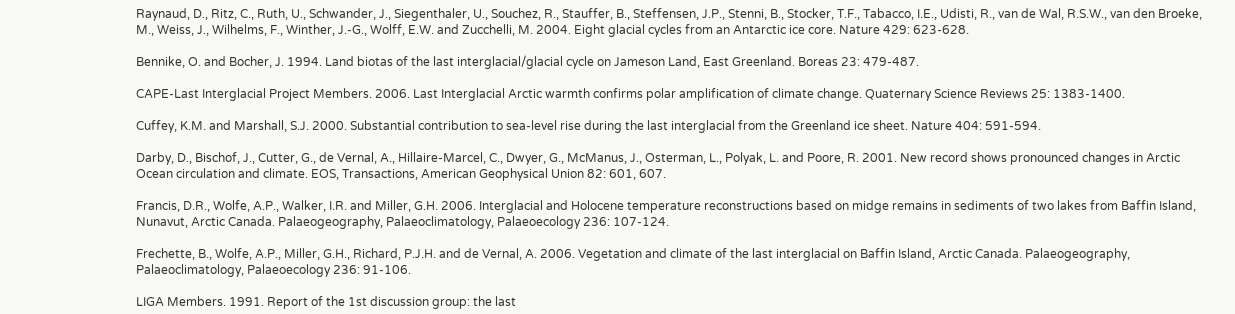Raynaud, D., Ritz, C., Ruth, U., Schwander, J., Siegenthaler, U., Souchez, R., Stauffer, B., Steffensen, J.P., Stenni, B., Stocker, T.F., Tabacco, I.E., Udisti, R., van de Wal, R.S.W., van den Broeke, M., Weiss, J., Wilhelms, F., Winther, J.-G., Wolff, E.W. and Zucchelli, M. 2004. Eight glacial cycles from an Antarctic ice core. Nature 429: 623-628.

Bennike, O. and Bocher, J. 1994. Land biotas of the last interglacial/glacial cycle on Jameson Land, East Greenland. Boreas 23: 479-487.

CAPE-Last Interglacial Project Members. 2006. Last Interglacial Arctic warmth confirms polar amplification of climate change. Quaternary Science Reviews 25: 1383-1400.

Cuffey, K.M. and Marshall, S.J. 2000. Substantial contribution to sea-level rise during the last interglacial from the Greenland ice sheet. Nature 404: 591-594.

Darby, D., Bischof, J., Cutter, G., de Vernal, A., Hillaire-Marcel, C., Dwyer, G., McManus, J., Osterman, L., Polyak, L. and Poore, R. 2001. New record shows pronounced changes in Arctic Ocean circulation and climate. EOS, Transactions, American Geophysical Union 82: 601, 607.

Francis, D.R., Wolfe, A.P., Walker, I.R. and Miller, G.H. 2006. Interglacial and Holocene temperature reconstructions based on midge remains in sediments of two lakes from Baffin Island, Nunavut, Arctic Canada. Palaeogeography, Palaeoclimatology, Palaeoecology 236: 107-124.

Frechette, B., Wolfe, A.P., Miller, G.H., Richard, P.J.H. and de Vernal, A. 2006. Vegetation and climate of the last interglacial on Baffin Island, Arctic Canada. Palaeogeography, Palaeoclimatology, Palaeoecology 236: 91-106.

LIGA Members. 1991. Report of the 1st discussion group: the last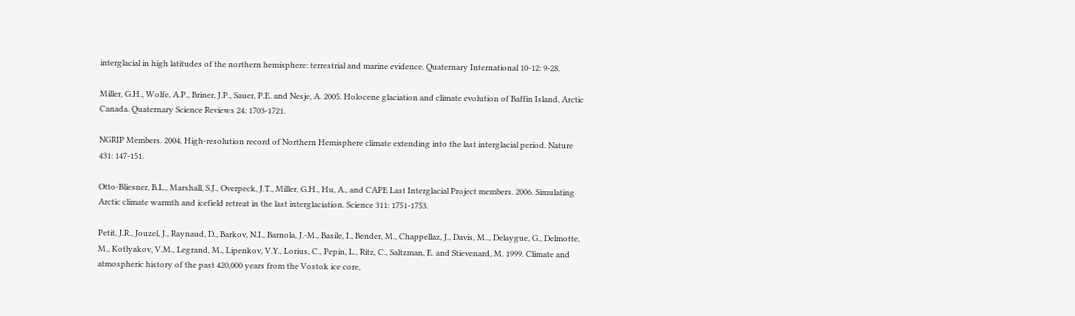interglacial in high latitudes of the northern hemisphere: terrestrial and marine evidence. Quaternary International 10-12: 9-28.

Miller, G.H., Wolfe, A.P., Briner, J.P., Sauer, P.E. and Nesje, A. 2005. Holocene glaciation and climate evolution of Baffin Island, Arctic Canada. Quaternary Science Reviews 24: 1703-1721.

NGRIP Members. 2004. High-resolution record of Northern Hemisphere climate extending into the last interglacial period. Nature 431: 147-151.

Otto-Bliesner, B.L., Marshall, S.J., Overpeck, J.T., Miller, G.H., Hu, A., and CAPE Last Interglacial Project members. 2006. Simulating Arctic climate warmth and icefield retreat in the last interglaciation. Science 311: 1751-1753.

Petit, J.R., Jouzel, J., Raynaud, D., Barkov, N.I., Barnola, J.-M., Basile, I., Bender, M., Chappellaz, J., Davis, M.., Delaygue, G., Delmotte, M., Kotlyakov, V.M., Legrand, M., Lipenkov, V.Y., Lorius, C., Pepin, L., Ritz, C., Saltzman, E. and Stievenard, M. 1999. Climate and atmospheric history of the past 420,000 years from the Vostok ice core,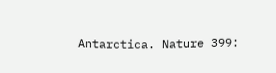Antarctica. Nature 399: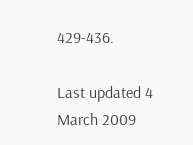429-436.

Last updated 4 March 2009